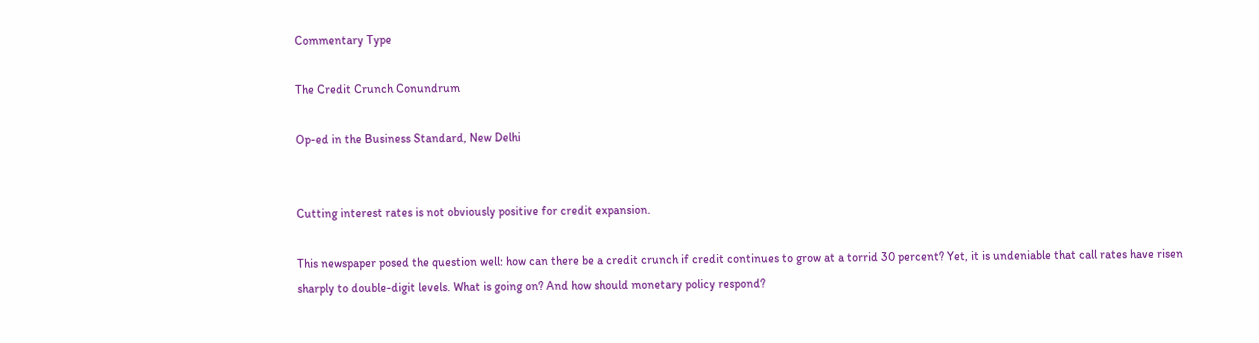Commentary Type

The Credit Crunch Conundrum

Op-ed in the Business Standard, New Delhi


Cutting interest rates is not obviously positive for credit expansion.

This newspaper posed the question well: how can there be a credit crunch if credit continues to grow at a torrid 30 percent? Yet, it is undeniable that call rates have risen sharply to double-digit levels. What is going on? And how should monetary policy respond?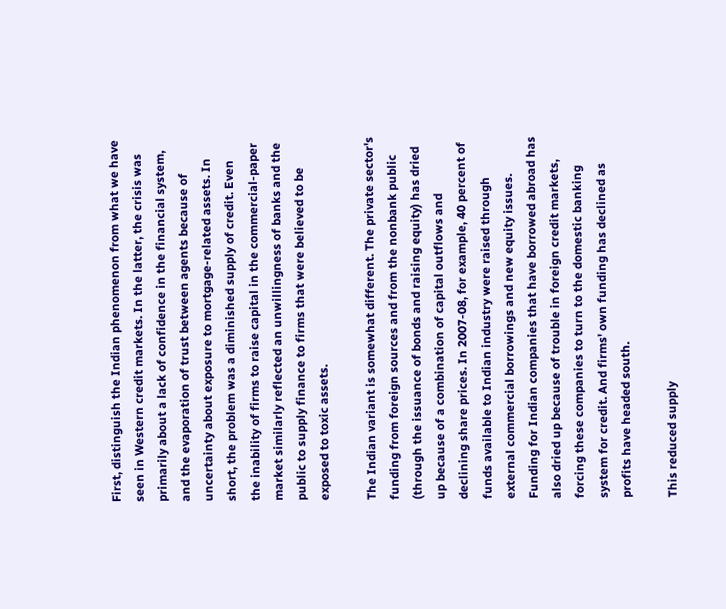First, distinguish the Indian phenomenon from what we have seen in Western credit markets. In the latter, the crisis was primarily about a lack of confidence in the financial system, and the evaporation of trust between agents because of uncertainty about exposure to mortgage-related assets. In short, the problem was a diminished supply of credit. Even the inability of firms to raise capital in the commercial-paper market similarly reflected an unwillingness of banks and the public to supply finance to firms that were believed to be exposed to toxic assets.

The Indian variant is somewhat different. The private sector's funding from foreign sources and from the nonbank public (through the issuance of bonds and raising equity) has dried up because of a combination of capital outflows and declining share prices. In 2007-08, for example, 40 percent of funds available to Indian industry were raised through external commercial borrowings and new equity issues. Funding for Indian companies that have borrowed abroad has also dried up because of trouble in foreign credit markets, forcing these companies to turn to the domestic banking system for credit. And firms' own funding has declined as profits have headed south.

This reduced supply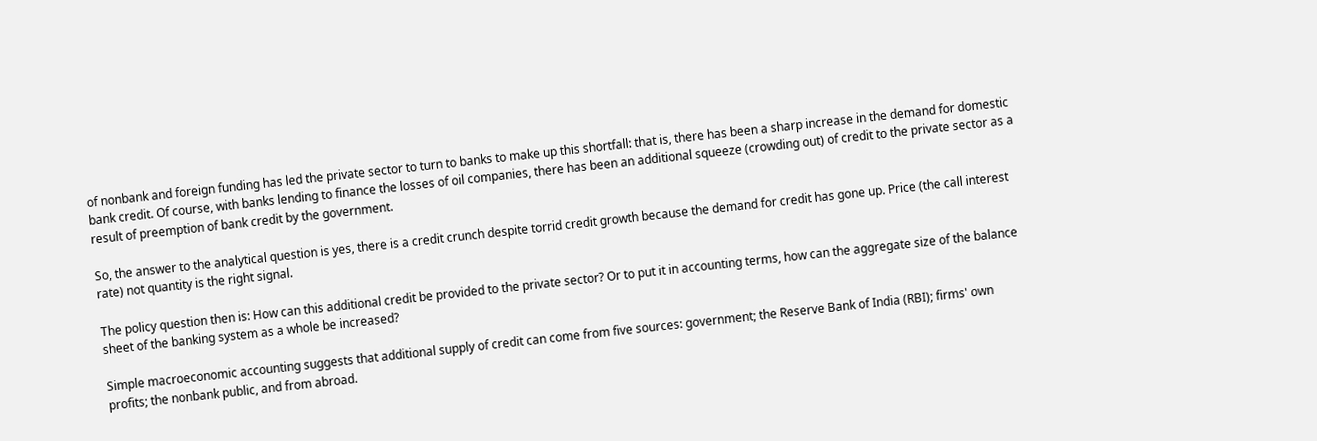of nonbank and foreign funding has led the private sector to turn to banks to make up this shortfall: that is, there has been a sharp increase in the demand for domestic bank credit. Of course, with banks lending to finance the losses of oil companies, there has been an additional squeeze (crowding out) of credit to the private sector as a result of preemption of bank credit by the government.

So, the answer to the analytical question is yes, there is a credit crunch despite torrid credit growth because the demand for credit has gone up. Price (the call interest rate) not quantity is the right signal.

The policy question then is: How can this additional credit be provided to the private sector? Or to put it in accounting terms, how can the aggregate size of the balance sheet of the banking system as a whole be increased?

Simple macroeconomic accounting suggests that additional supply of credit can come from five sources: government; the Reserve Bank of India (RBI); firms' own profits; the nonbank public, and from abroad.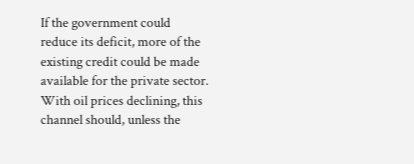If the government could reduce its deficit, more of the existing credit could be made available for the private sector. With oil prices declining, this channel should, unless the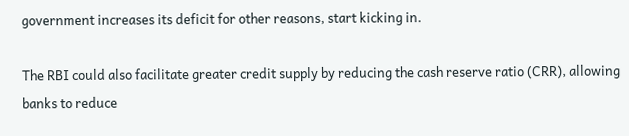government increases its deficit for other reasons, start kicking in.

The RBI could also facilitate greater credit supply by reducing the cash reserve ratio (CRR), allowing banks to reduce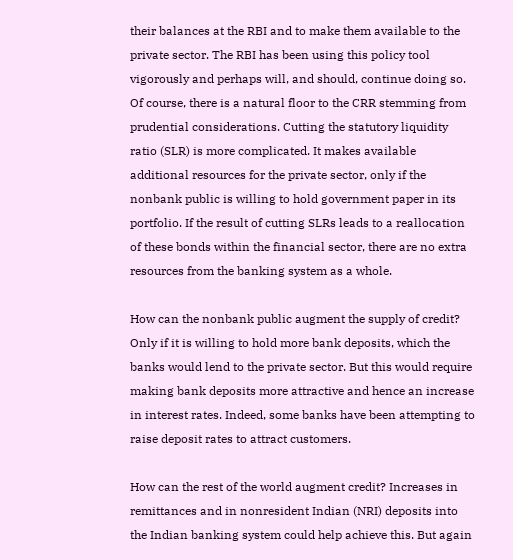their balances at the RBI and to make them available to the private sector. The RBI has been using this policy tool vigorously and perhaps will, and should, continue doing so. Of course, there is a natural floor to the CRR stemming from prudential considerations. Cutting the statutory liquidity ratio (SLR) is more complicated. It makes available additional resources for the private sector, only if the nonbank public is willing to hold government paper in its portfolio. If the result of cutting SLRs leads to a reallocation of these bonds within the financial sector, there are no extra resources from the banking system as a whole.

How can the nonbank public augment the supply of credit? Only if it is willing to hold more bank deposits, which the banks would lend to the private sector. But this would require making bank deposits more attractive and hence an increase in interest rates. Indeed, some banks have been attempting to raise deposit rates to attract customers.

How can the rest of the world augment credit? Increases in remittances and in nonresident Indian (NRI) deposits into the Indian banking system could help achieve this. But again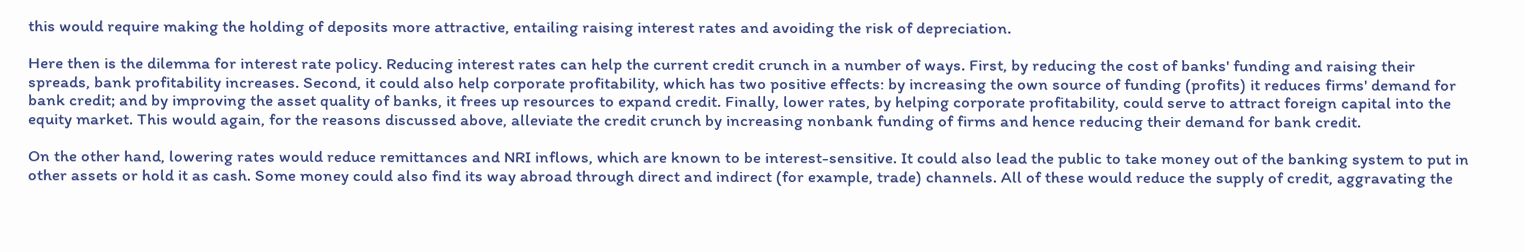this would require making the holding of deposits more attractive, entailing raising interest rates and avoiding the risk of depreciation.

Here then is the dilemma for interest rate policy. Reducing interest rates can help the current credit crunch in a number of ways. First, by reducing the cost of banks' funding and raising their spreads, bank profitability increases. Second, it could also help corporate profitability, which has two positive effects: by increasing the own source of funding (profits) it reduces firms' demand for bank credit; and by improving the asset quality of banks, it frees up resources to expand credit. Finally, lower rates, by helping corporate profitability, could serve to attract foreign capital into the equity market. This would again, for the reasons discussed above, alleviate the credit crunch by increasing nonbank funding of firms and hence reducing their demand for bank credit.

On the other hand, lowering rates would reduce remittances and NRI inflows, which are known to be interest-sensitive. It could also lead the public to take money out of the banking system to put in other assets or hold it as cash. Some money could also find its way abroad through direct and indirect (for example, trade) channels. All of these would reduce the supply of credit, aggravating the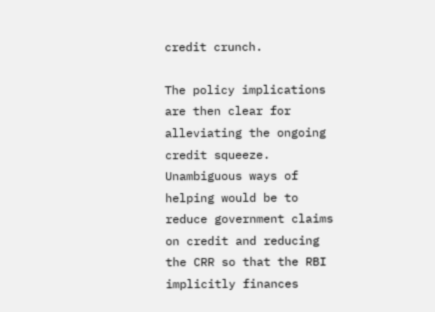credit crunch.

The policy implications are then clear for alleviating the ongoing credit squeeze. Unambiguous ways of helping would be to reduce government claims on credit and reducing the CRR so that the RBI implicitly finances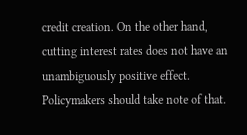credit creation. On the other hand, cutting interest rates does not have an unambiguously positive effect. Policymakers should take note of that.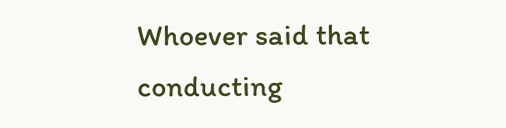Whoever said that conducting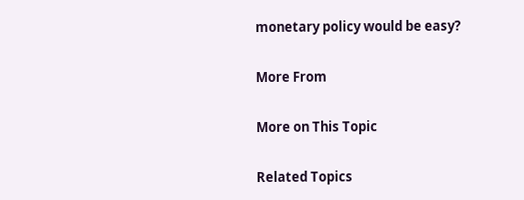monetary policy would be easy?

More From

More on This Topic

Related Topics